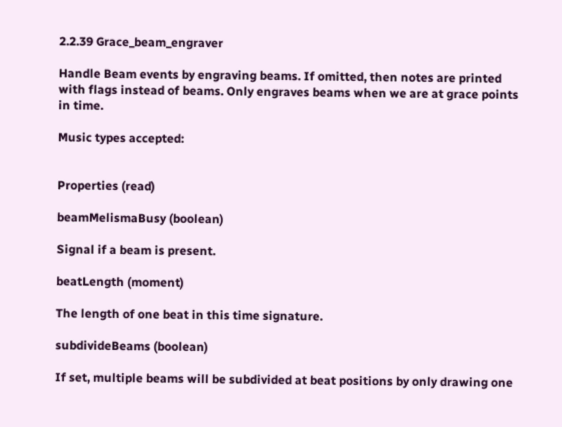2.2.39 Grace_beam_engraver

Handle Beam events by engraving beams. If omitted, then notes are printed with flags instead of beams. Only engraves beams when we are at grace points in time.

Music types accepted:


Properties (read)

beamMelismaBusy (boolean)

Signal if a beam is present.

beatLength (moment)

The length of one beat in this time signature.

subdivideBeams (boolean)

If set, multiple beams will be subdivided at beat positions by only drawing one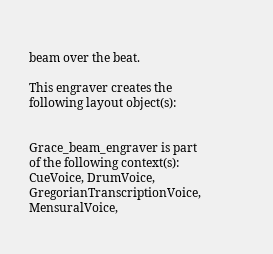beam over the beat.

This engraver creates the following layout object(s):


Grace_beam_engraver is part of the following context(s): CueVoice, DrumVoice, GregorianTranscriptionVoice, MensuralVoice,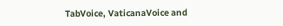TabVoice, VaticanaVoice and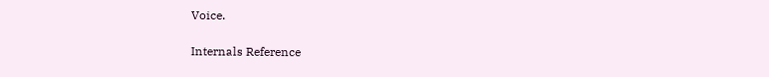Voice.

Internals Reference